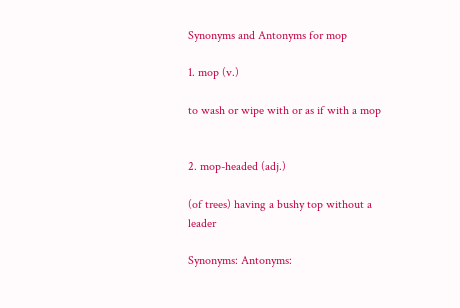Synonyms and Antonyms for mop

1. mop (v.)

to wash or wipe with or as if with a mop


2. mop-headed (adj.)

(of trees) having a bushy top without a leader

Synonyms: Antonyms: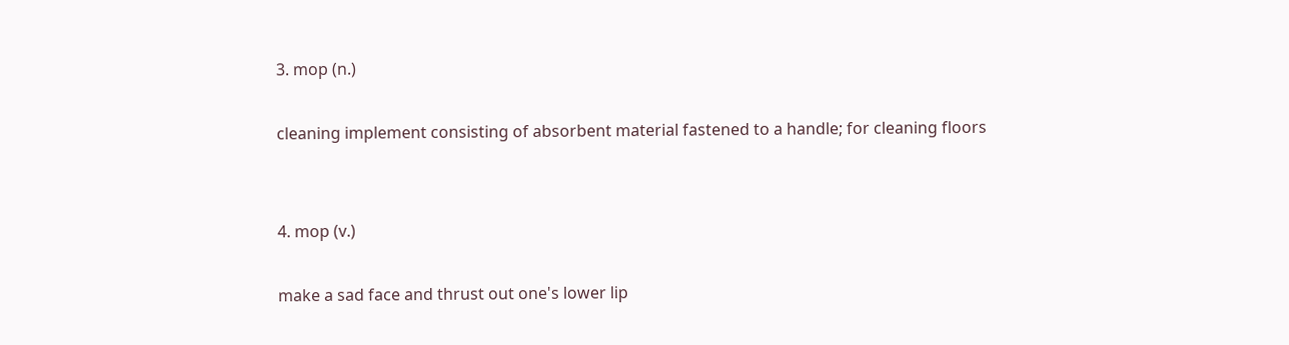3. mop (n.)

cleaning implement consisting of absorbent material fastened to a handle; for cleaning floors


4. mop (v.)

make a sad face and thrust out one's lower lip